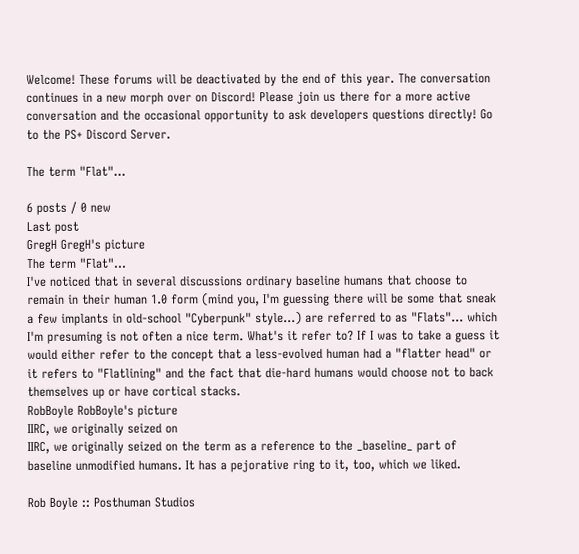Welcome! These forums will be deactivated by the end of this year. The conversation continues in a new morph over on Discord! Please join us there for a more active conversation and the occasional opportunity to ask developers questions directly! Go to the PS+ Discord Server.

The term "Flat"...

6 posts / 0 new
Last post
GregH GregH's picture
The term "Flat"...
I've noticed that in several discussions ordinary baseline humans that choose to remain in their human 1.0 form (mind you, I'm guessing there will be some that sneak a few implants in old-school "Cyberpunk" style...) are referred to as "Flats"... which I'm presuming is not often a nice term. What's it refer to? If I was to take a guess it would either refer to the concept that a less-evolved human had a "flatter head" or it refers to "Flatlining" and the fact that die-hard humans would choose not to back themselves up or have cortical stacks.
RobBoyle RobBoyle's picture
IIRC, we originally seized on
IIRC, we originally seized on the term as a reference to the _baseline_ part of baseline unmodified humans. It has a pejorative ring to it, too, which we liked.

Rob Boyle :: Posthuman Studios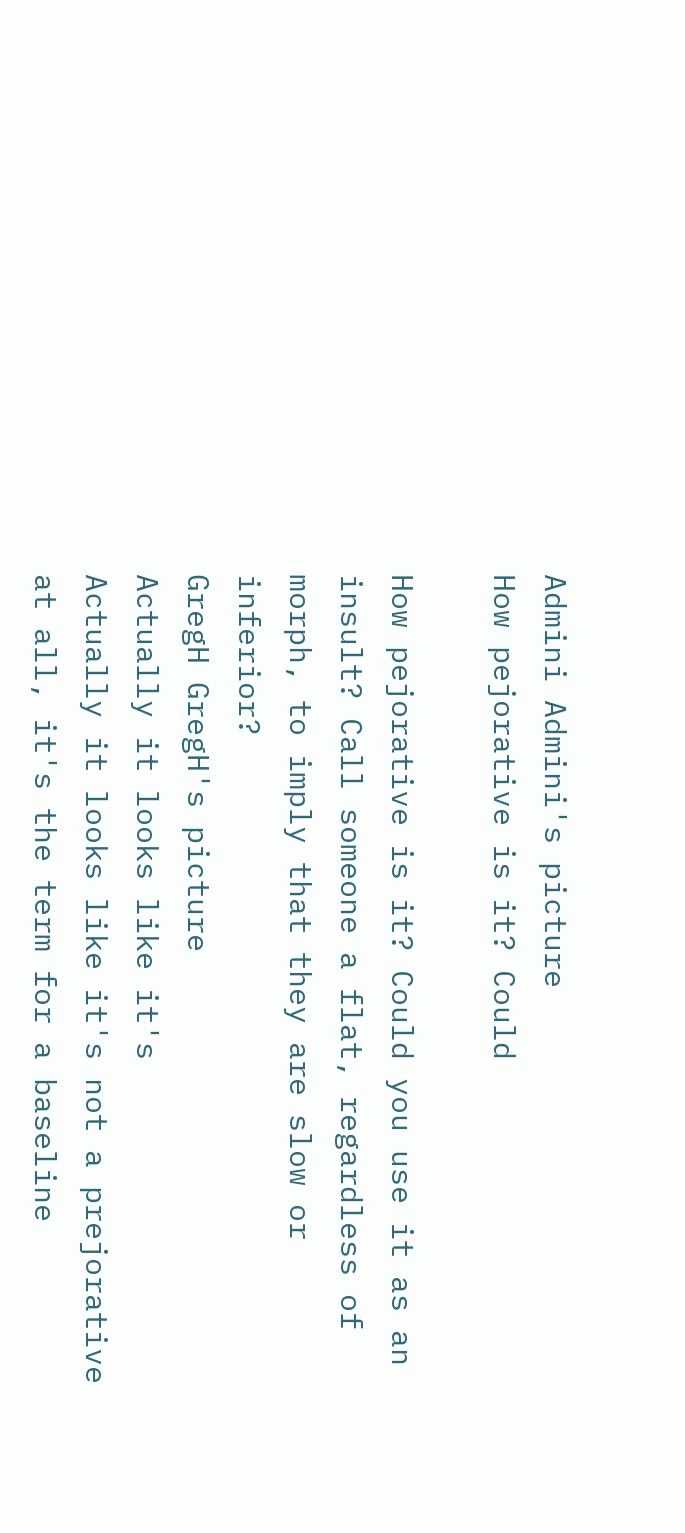Admini Admini's picture
How pejorative is it? Could

How pejorative is it? Could you use it as an insult? Call someone a flat, regardless of morph, to imply that they are slow or inferior?
GregH GregH's picture
Actually it looks like it's
Actually it looks like it's not a prejorative at all, it's the term for a baseline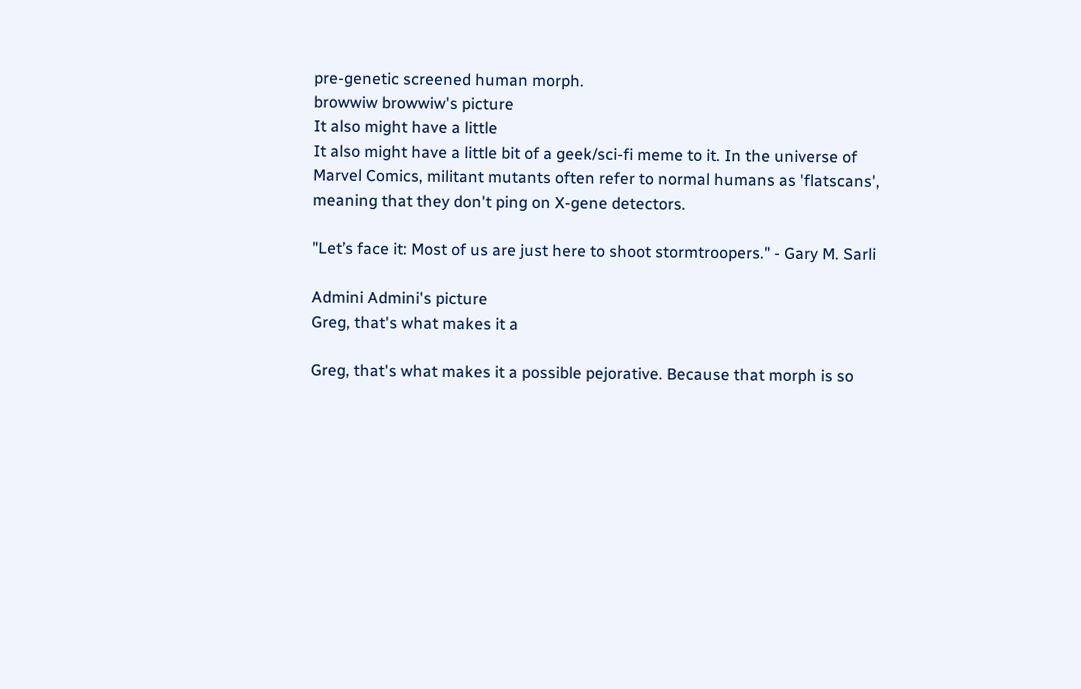pre-genetic screened human morph.
browwiw browwiw's picture
It also might have a little
It also might have a little bit of a geek/sci-fi meme to it. In the universe of Marvel Comics, militant mutants often refer to normal humans as 'flatscans', meaning that they don't ping on X-gene detectors.

"Let’s face it: Most of us are just here to shoot stormtroopers." - Gary M. Sarli

Admini Admini's picture
Greg, that's what makes it a

Greg, that's what makes it a possible pejorative. Because that morph is so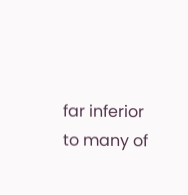far inferior to many of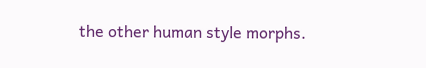the other human style morphs.